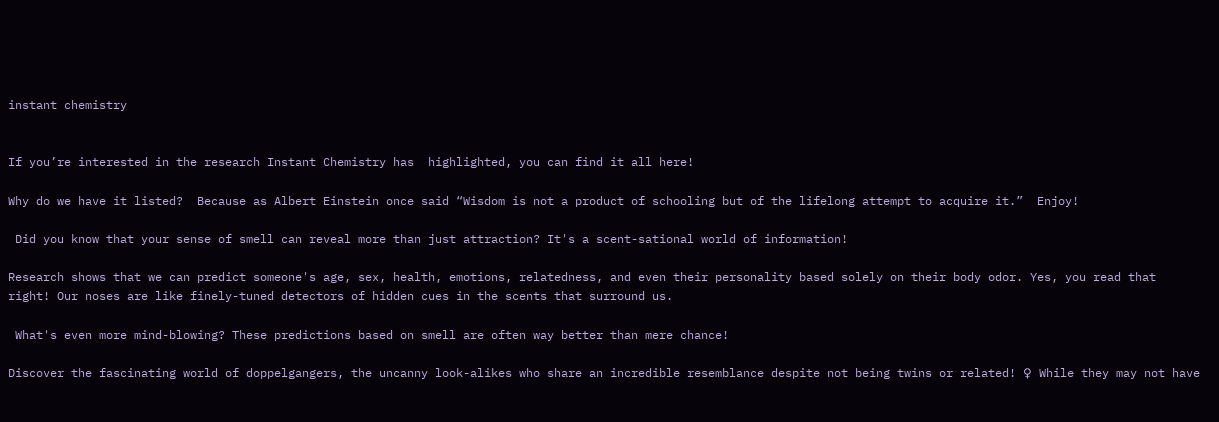instant chemistry


If you’re interested in the research Instant Chemistry has  highlighted, you can find it all here!

Why do we have it listed?  Because as Albert Einstein once said “Wisdom is not a product of schooling but of the lifelong attempt to acquire it.”  Enjoy!

 Did you know that your sense of smell can reveal more than just attraction? It's a scent-sational world of information!

Research shows that we can predict someone's age, sex, health, emotions, relatedness, and even their personality based solely on their body odor. Yes, you read that right! Our noses are like finely-tuned detectors of hidden cues in the scents that surround us.

 What's even more mind-blowing? These predictions based on smell are often way better than mere chance!

Discover the fascinating world of doppelgangers, the uncanny look-alikes who share an incredible resemblance despite not being twins or related! ♀ While they may not have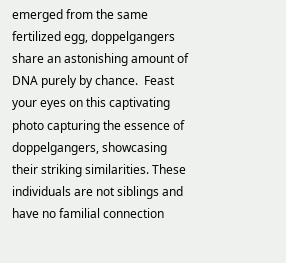emerged from the same fertilized egg, doppelgangers share an astonishing amount of DNA purely by chance.  Feast your eyes on this captivating photo capturing the essence of doppelgangers, showcasing their striking similarities. These individuals are not siblings and have no familial connection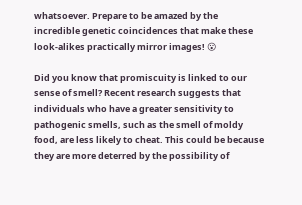whatsoever. Prepare to be amazed by the incredible genetic coincidences that make these look-alikes practically mirror images! 😮

Did you know that promiscuity is linked to our sense of smell? Recent research suggests that individuals who have a greater sensitivity to pathogenic smells, such as the smell of moldy food, are less likely to cheat. This could be because they are more deterred by the possibility of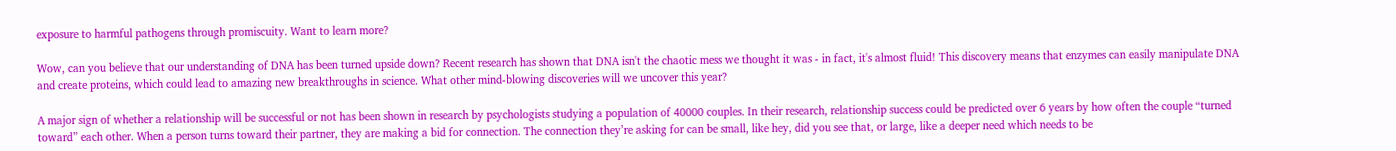exposure to harmful pathogens through promiscuity. Want to learn more?

Wow, can you believe that our understanding of DNA has been turned upside down? Recent research has shown that DNA isn't the chaotic mess we thought it was - in fact, it's almost fluid! This discovery means that enzymes can easily manipulate DNA and create proteins, which could lead to amazing new breakthroughs in science. What other mind-blowing discoveries will we uncover this year?

A major sign of whether a relationship will be successful or not has been shown in research by psychologists studying a population of 40000 couples. In their research, relationship success could be predicted over 6 years by how often the couple “turned toward” each other. When a person turns toward their partner, they are making a bid for connection. The connection they’re asking for can be small, like hey, did you see that, or large, like a deeper need which needs to be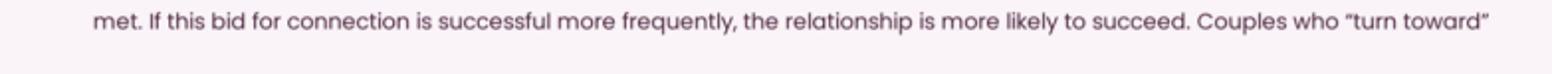met. If this bid for connection is successful more frequently, the relationship is more likely to succeed. Couples who “turn toward”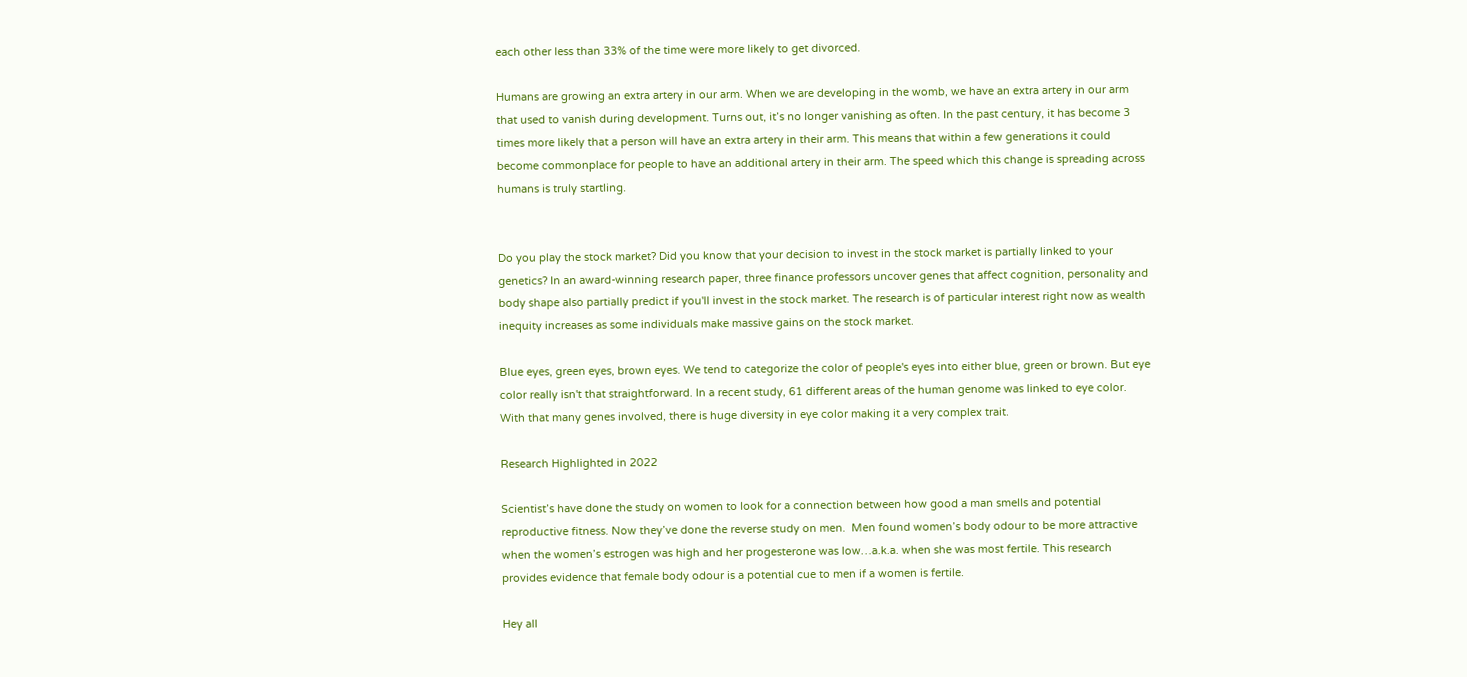each other less than 33% of the time were more likely to get divorced.

Humans are growing an extra artery in our arm. When we are developing in the womb, we have an extra artery in our arm that used to vanish during development. Turns out, it’s no longer vanishing as often. In the past century, it has become 3 times more likely that a person will have an extra artery in their arm. This means that within a few generations it could become commonplace for people to have an additional artery in their arm. The speed which this change is spreading across humans is truly startling.


Do you play the stock market? Did you know that your decision to invest in the stock market is partially linked to your genetics? In an award-winning research paper, three finance professors uncover genes that affect cognition, personality and body shape also partially predict if you'll invest in the stock market. The research is of particular interest right now as wealth inequity increases as some individuals make massive gains on the stock market.

Blue eyes, green eyes, brown eyes. We tend to categorize the color of people's eyes into either blue, green or brown. But eye color really isn't that straightforward. In a recent study, 61 different areas of the human genome was linked to eye color. With that many genes involved, there is huge diversity in eye color making it a very complex trait.

Research Highlighted in 2022

Scientist’s have done the study on women to look for a connection between how good a man smells and potential reproductive fitness. Now they’ve done the reverse study on men.  Men found women’s body odour to be more attractive when the women’s estrogen was high and her progesterone was low…a.k.a. when she was most fertile. This research provides evidence that female body odour is a potential cue to men if a women is fertile.

Hey all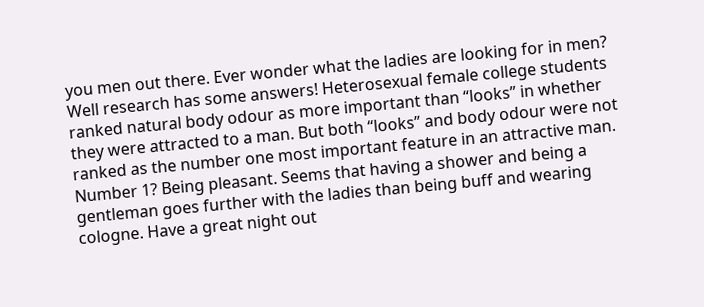you men out there. Ever wonder what the ladies are looking for in men? Well research has some answers! Heterosexual female college students ranked natural body odour as more important than “looks” in whether they were attracted to a man. But both “looks” and body odour were not ranked as the number one most important feature in an attractive man. Number 1? Being pleasant. Seems that having a shower and being a gentleman goes further with the ladies than being buff and wearing cologne. Have a great night out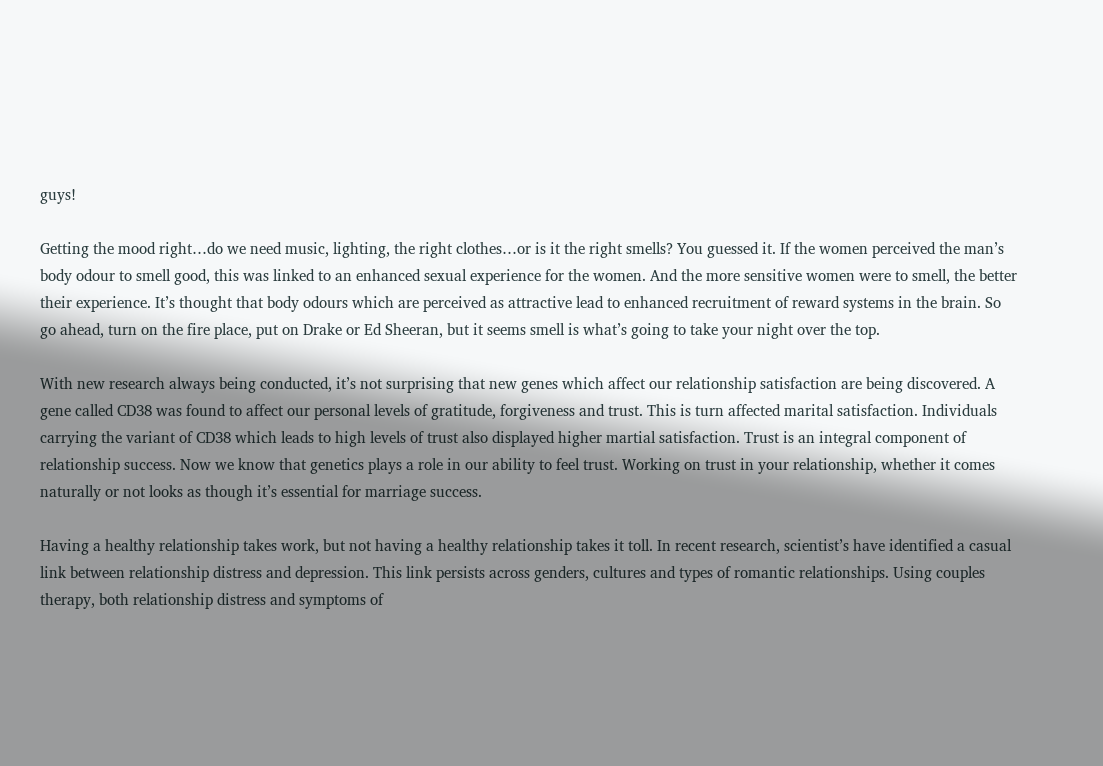guys!

Getting the mood right…do we need music, lighting, the right clothes…or is it the right smells? You guessed it. If the women perceived the man’s body odour to smell good, this was linked to an enhanced sexual experience for the women. And the more sensitive women were to smell, the better their experience. It’s thought that body odours which are perceived as attractive lead to enhanced recruitment of reward systems in the brain. So go ahead, turn on the fire place, put on Drake or Ed Sheeran, but it seems smell is what’s going to take your night over the top.

With new research always being conducted, it’s not surprising that new genes which affect our relationship satisfaction are being discovered. A gene called CD38 was found to affect our personal levels of gratitude, forgiveness and trust. This is turn affected marital satisfaction. Individuals carrying the variant of CD38 which leads to high levels of trust also displayed higher martial satisfaction. Trust is an integral component of relationship success. Now we know that genetics plays a role in our ability to feel trust. Working on trust in your relationship, whether it comes naturally or not looks as though it’s essential for marriage success.

Having a healthy relationship takes work, but not having a healthy relationship takes it toll. In recent research, scientist’s have identified a casual link between relationship distress and depression. This link persists across genders, cultures and types of romantic relationships. Using couples therapy, both relationship distress and symptoms of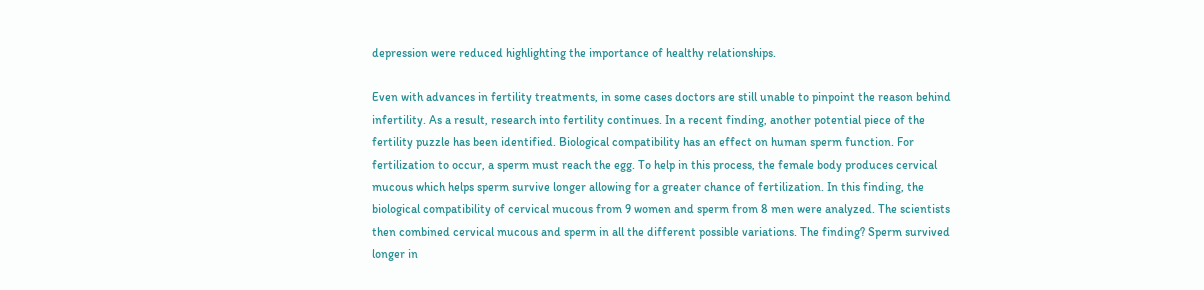depression were reduced highlighting the importance of healthy relationships.

Even with advances in fertility treatments, in some cases doctors are still unable to pinpoint the reason behind infertility. As a result, research into fertility continues. In a recent finding, another potential piece of the fertility puzzle has been identified. Biological compatibility has an effect on human sperm function. For fertilization to occur, a sperm must reach the egg. To help in this process, the female body produces cervical mucous which helps sperm survive longer allowing for a greater chance of fertilization. In this finding, the biological compatibility of cervical mucous from 9 women and sperm from 8 men were analyzed. The scientists then combined cervical mucous and sperm in all the different possible variations. The finding? Sperm survived longer in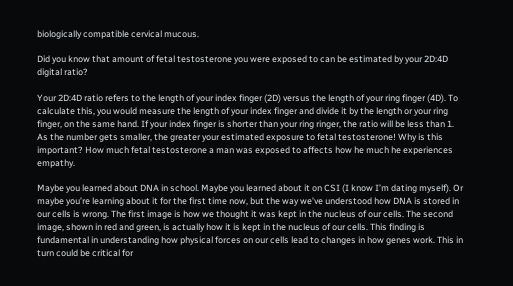biologically compatible cervical mucous.

Did you know that amount of fetal testosterone you were exposed to can be estimated by your 2D:4D digital ratio?

Your 2D:4D ratio refers to the length of your index finger (2D) versus the length of your ring finger (4D). To calculate this, you would measure the length of your index finger and divide it by the length or your ring finger, on the same hand. If your index finger is shorter than your ring ringer, the ratio will be less than 1. As the number gets smaller, the greater your estimated exposure to fetal testosterone! Why is this important? How much fetal testosterone a man was exposed to affects how he much he experiences empathy.

Maybe you learned about DNA in school. Maybe you learned about it on CSI (I know I’m dating myself). Or maybe you’re learning about it for the first time now, but the way we’ve understood how DNA is stored in our cells is wrong. The first image is how we thought it was kept in the nucleus of our cells. The second image, shown in red and green, is actually how it is kept in the nucleus of our cells. This finding is fundamental in understanding how physical forces on our cells lead to changes in how genes work. This in turn could be critical for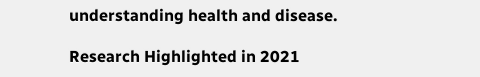understanding health and disease.

Research Highlighted in 2021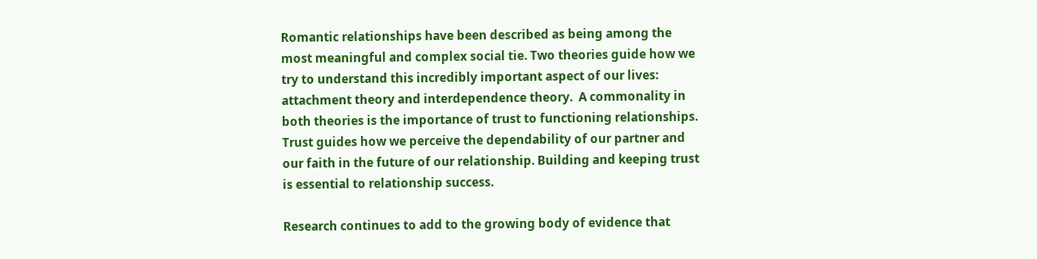Romantic relationships have been described as being among the most meaningful and complex social tie. Two theories guide how we try to understand this incredibly important aspect of our lives: attachment theory and interdependence theory.  A commonality in both theories is the importance of trust to functioning relationships.  Trust guides how we perceive the dependability of our partner and our faith in the future of our relationship. Building and keeping trust is essential to relationship success.

Research continues to add to the growing body of evidence that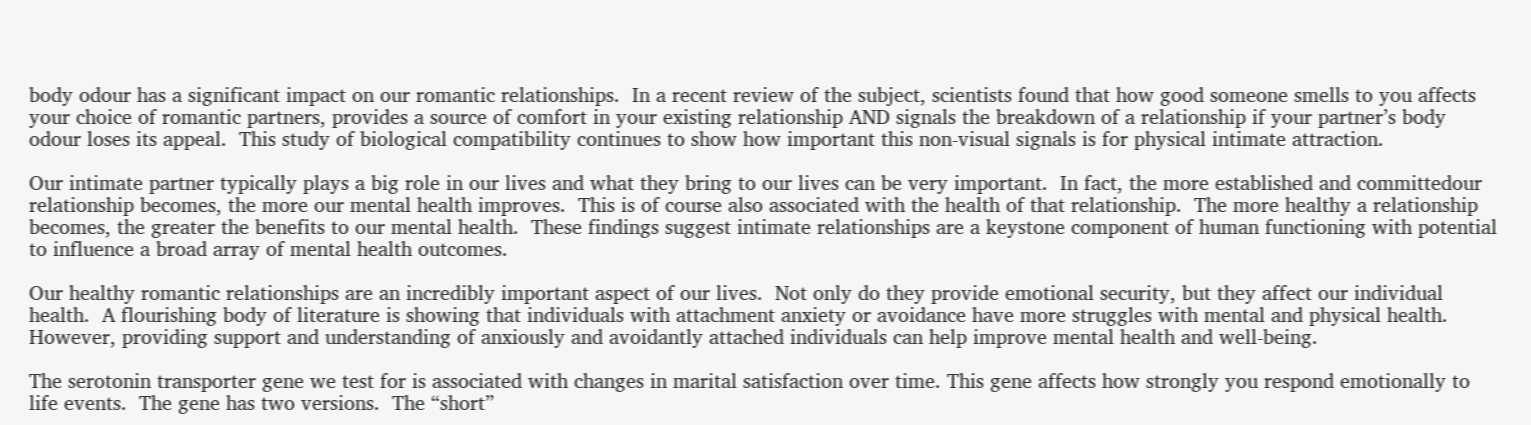body odour has a significant impact on our romantic relationships.  In a recent review of the subject, scientists found that how good someone smells to you affects your choice of romantic partners, provides a source of comfort in your existing relationship AND signals the breakdown of a relationship if your partner’s body odour loses its appeal.  This study of biological compatibility continues to show how important this non-visual signals is for physical intimate attraction.

Our intimate partner typically plays a big role in our lives and what they bring to our lives can be very important.  In fact, the more established and committedour relationship becomes, the more our mental health improves.  This is of course also associated with the health of that relationship.  The more healthy a relationship becomes, the greater the benefits to our mental health.  These findings suggest intimate relationships are a keystone component of human functioning with potential to influence a broad array of mental health outcomes.

Our healthy romantic relationships are an incredibly important aspect of our lives.  Not only do they provide emotional security, but they affect our individual health.  A flourishing body of literature is showing that individuals with attachment anxiety or avoidance have more struggles with mental and physical health.  However, providing support and understanding of anxiously and avoidantly attached individuals can help improve mental health and well-being.

The serotonin transporter gene we test for is associated with changes in marital satisfaction over time. This gene affects how strongly you respond emotionally to life events.  The gene has two versions.  The “short”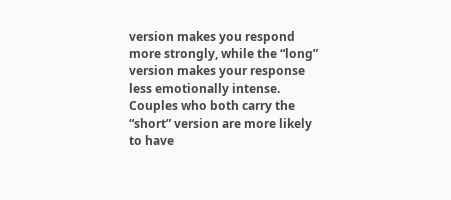version makes you respond more strongly, while the “long” version makes your response less emotionally intense. Couples who both carry the “short” version are more likely to have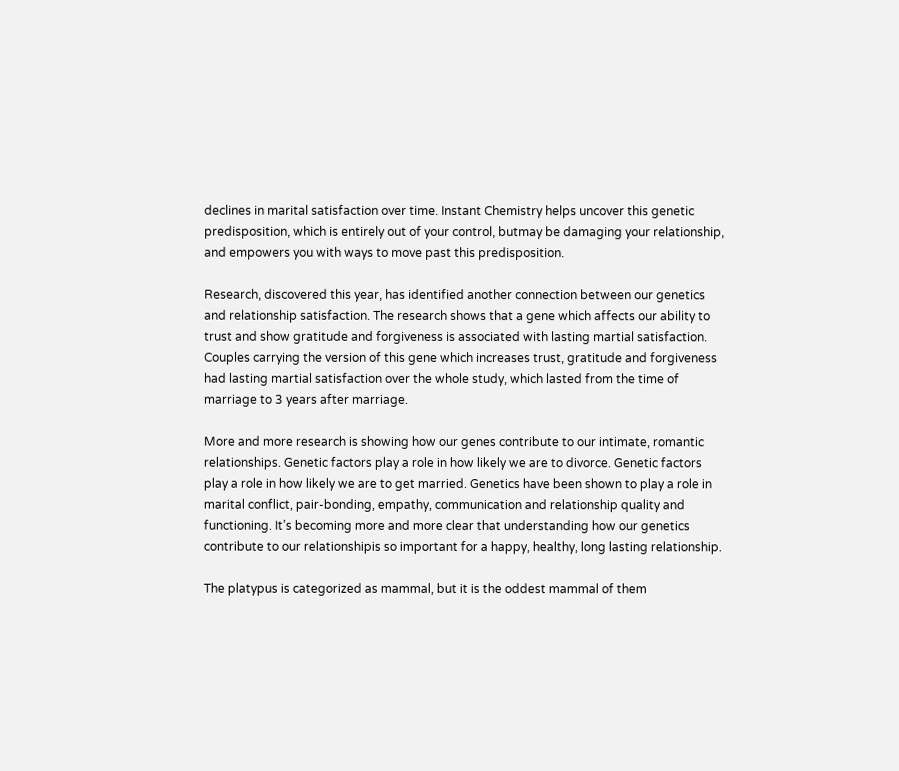declines in marital satisfaction over time. Instant Chemistry helps uncover this genetic predisposition, which is entirely out of your control, butmay be damaging your relationship, and empowers you with ways to move past this predisposition.

Research, discovered this year, has identified another connection between our genetics and relationship satisfaction. The research shows that a gene which affects our ability to trust and show gratitude and forgiveness is associated with lasting martial satisfaction. Couples carrying the version of this gene which increases trust, gratitude and forgiveness had lasting martial satisfaction over the whole study, which lasted from the time of marriage to 3 years after marriage.

More and more research is showing how our genes contribute to our intimate, romantic relationships. Genetic factors play a role in how likely we are to divorce. Genetic factors play a role in how likely we are to get married. Genetics have been shown to play a role in marital conflict, pair-bonding, empathy, communication and relationship quality and functioning. It’s becoming more and more clear that understanding how our genetics contribute to our relationshipis so important for a happy, healthy, long lasting relationship.

The platypus is categorized as mammal, but it is the oddest mammal of them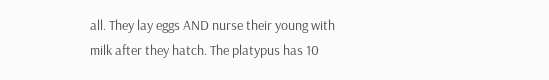all. They lay eggs AND nurse their young with milk after they hatch. The platypus has 10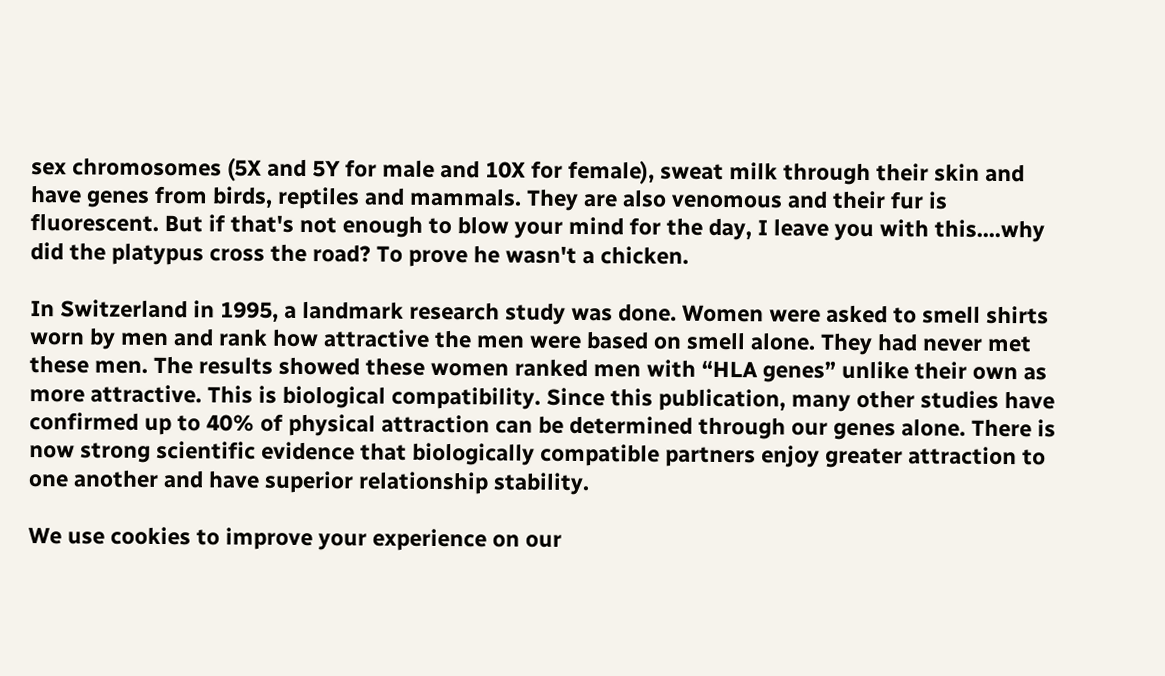sex chromosomes (5X and 5Y for male and 10X for female), sweat milk through their skin and have genes from birds, reptiles and mammals. They are also venomous and their fur is fluorescent. But if that's not enough to blow your mind for the day, I leave you with this....why did the platypus cross the road? To prove he wasn't a chicken.

In Switzerland in 1995, a landmark research study was done. Women were asked to smell shirts worn by men and rank how attractive the men were based on smell alone. They had never met these men. The results showed these women ranked men with “HLA genes” unlike their own as more attractive. This is biological compatibility. Since this publication, many other studies have confirmed up to 40% of physical attraction can be determined through our genes alone. There is now strong scientific evidence that biologically compatible partners enjoy greater attraction to one another and have superior relationship stability.

We use cookies to improve your experience on our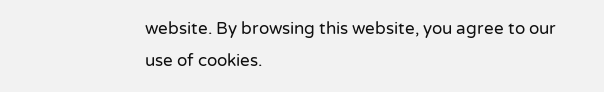website. By browsing this website, you agree to our use of cookies.